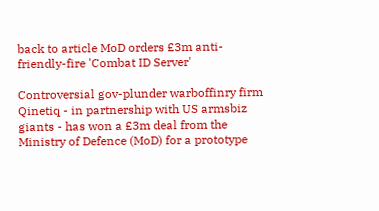back to article MoD orders £3m anti-friendly-fire 'Combat ID Server'

Controversial gov-plunder warboffinry firm Qinetiq - in partnership with US armsbiz giants - has won a £3m deal from the Ministry of Defence (MoD) for a prototype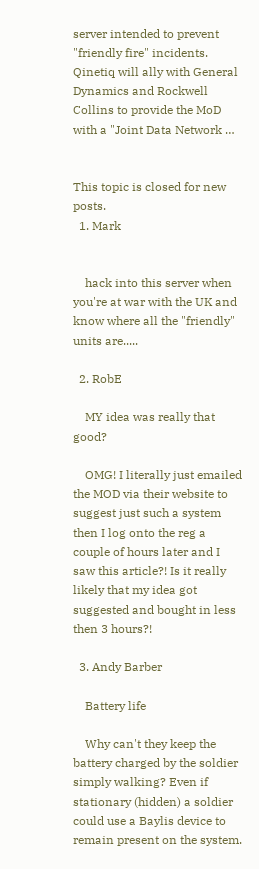server intended to prevent "friendly fire" incidents. Qinetiq will ally with General Dynamics and Rockwell Collins to provide the MoD with a "Joint Data Network …


This topic is closed for new posts.
  1. Mark


    hack into this server when you're at war with the UK and know where all the "friendly" units are.....

  2. RobE

    MY idea was really that good?

    OMG! I literally just emailed the MOD via their website to suggest just such a system then I log onto the reg a couple of hours later and I saw this article?! Is it really likely that my idea got suggested and bought in less then 3 hours?!

  3. Andy Barber

    Battery life

    Why can't they keep the battery charged by the soldier simply walking? Even if stationary (hidden) a soldier could use a Baylis device to remain present on the system.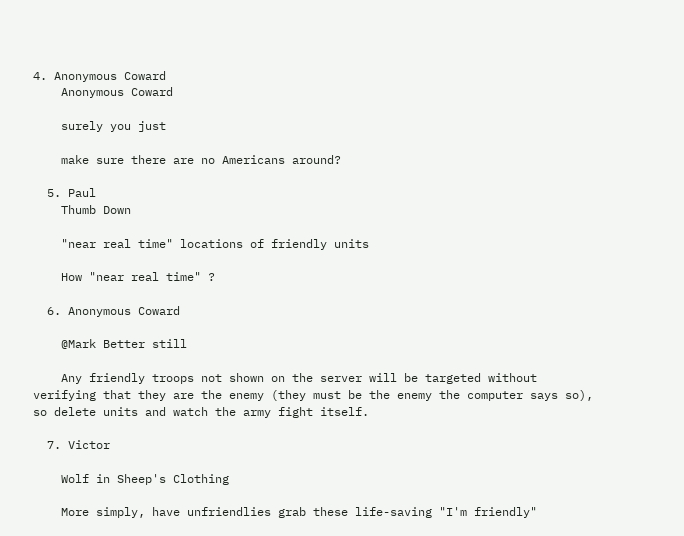4. Anonymous Coward
    Anonymous Coward

    surely you just

    make sure there are no Americans around?

  5. Paul
    Thumb Down

    "near real time" locations of friendly units

    How "near real time" ?

  6. Anonymous Coward

    @Mark Better still

    Any friendly troops not shown on the server will be targeted without verifying that they are the enemy (they must be the enemy the computer says so), so delete units and watch the army fight itself.

  7. Victor

    Wolf in Sheep's Clothing

    More simply, have unfriendlies grab these life-saving "I'm friendly"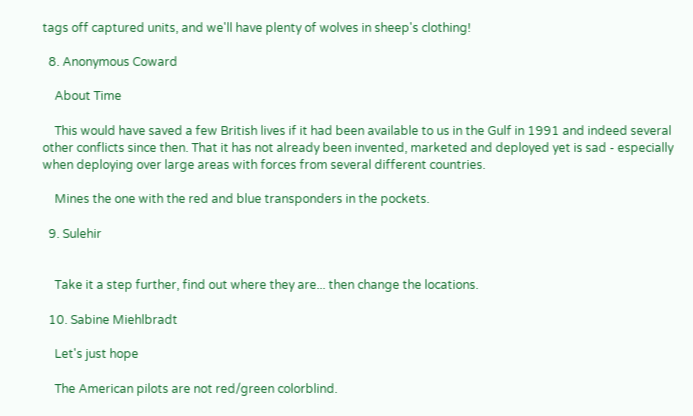tags off captured units, and we'll have plenty of wolves in sheep's clothing!

  8. Anonymous Coward

    About Time

    This would have saved a few British lives if it had been available to us in the Gulf in 1991 and indeed several other conflicts since then. That it has not already been invented, marketed and deployed yet is sad - especially when deploying over large areas with forces from several different countries.

    Mines the one with the red and blue transponders in the pockets.

  9. Sulehir


    Take it a step further, find out where they are... then change the locations.

  10. Sabine Miehlbradt

    Let's just hope

    The American pilots are not red/green colorblind.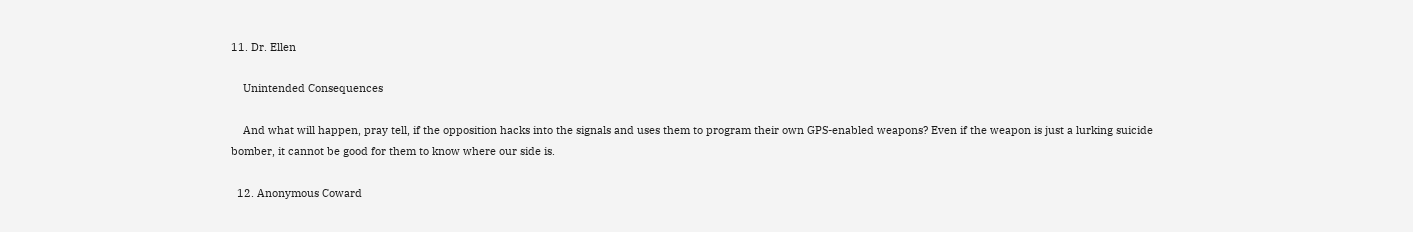11. Dr. Ellen

    Unintended Consequences

    And what will happen, pray tell, if the opposition hacks into the signals and uses them to program their own GPS-enabled weapons? Even if the weapon is just a lurking suicide bomber, it cannot be good for them to know where our side is.

  12. Anonymous Coward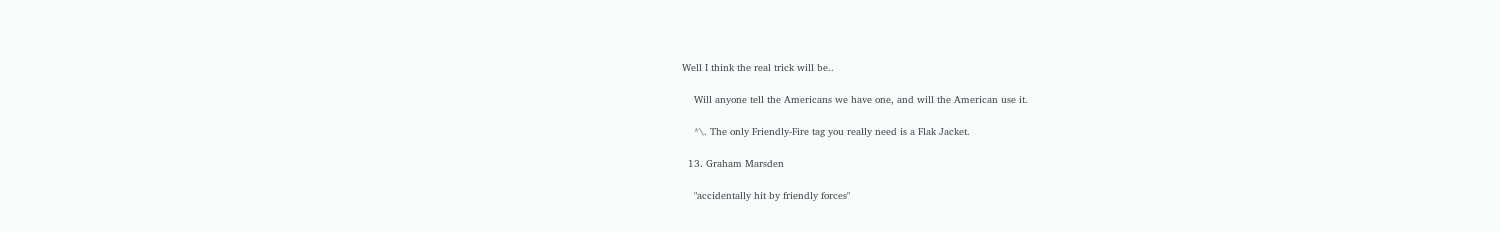Well I think the real trick will be..

    Will anyone tell the Americans we have one, and will the American use it.

    *\. The only Friendly-Fire tag you really need is a Flak Jacket.

  13. Graham Marsden

    "accidentally hit by friendly forces"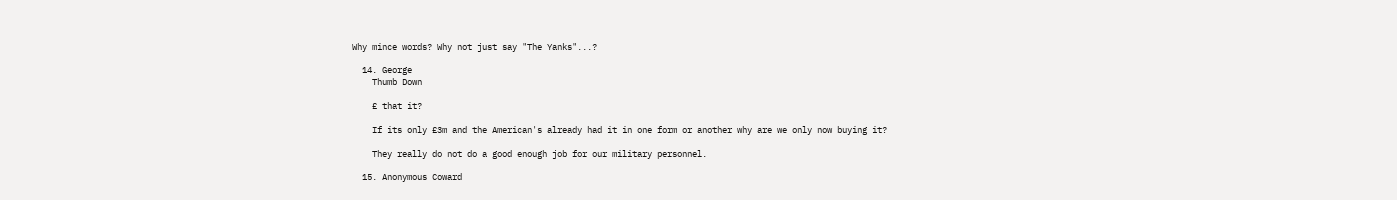Why mince words? Why not just say "The Yanks"...?

  14. George
    Thumb Down

    £ that it?

    If its only £3m and the American's already had it in one form or another why are we only now buying it?

    They really do not do a good enough job for our military personnel.

  15. Anonymous Coward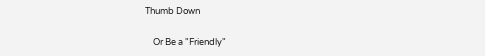Thumb Down

    Or Be a "Friendly"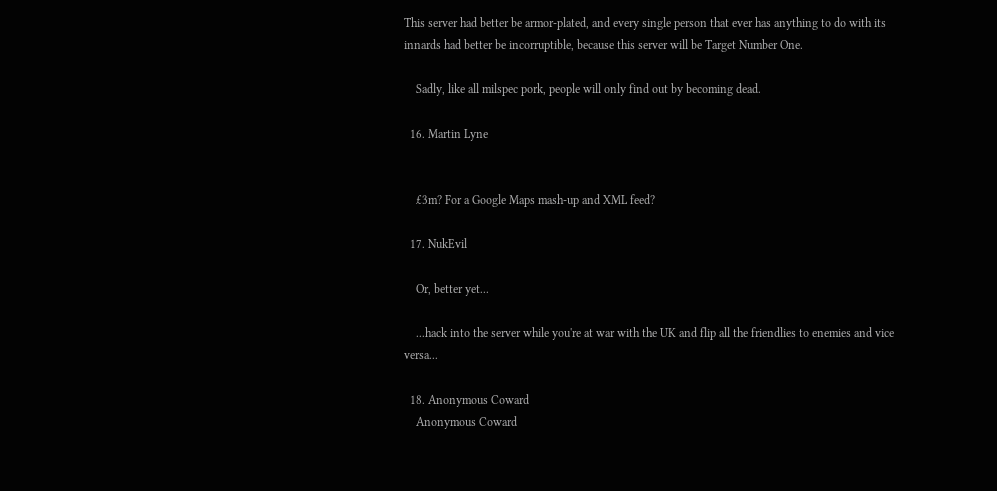This server had better be armor-plated, and every single person that ever has anything to do with its innards had better be incorruptible, because this server will be Target Number One.

    Sadly, like all milspec pork, people will only find out by becoming dead.

  16. Martin Lyne


    £3m? For a Google Maps mash-up and XML feed?

  17. NukEvil

    Or, better yet...

    ...hack into the server while you're at war with the UK and flip all the friendlies to enemies and vice versa...

  18. Anonymous Coward
    Anonymous Coward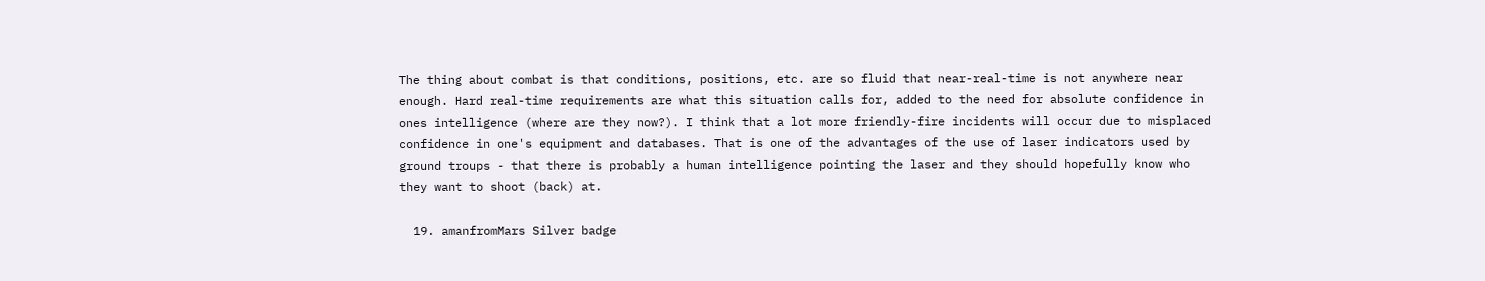The thing about combat is that conditions, positions, etc. are so fluid that near-real-time is not anywhere near enough. Hard real-time requirements are what this situation calls for, added to the need for absolute confidence in ones intelligence (where are they now?). I think that a lot more friendly-fire incidents will occur due to misplaced confidence in one's equipment and databases. That is one of the advantages of the use of laser indicators used by ground troups - that there is probably a human intelligence pointing the laser and they should hopefully know who they want to shoot (back) at.

  19. amanfromMars Silver badge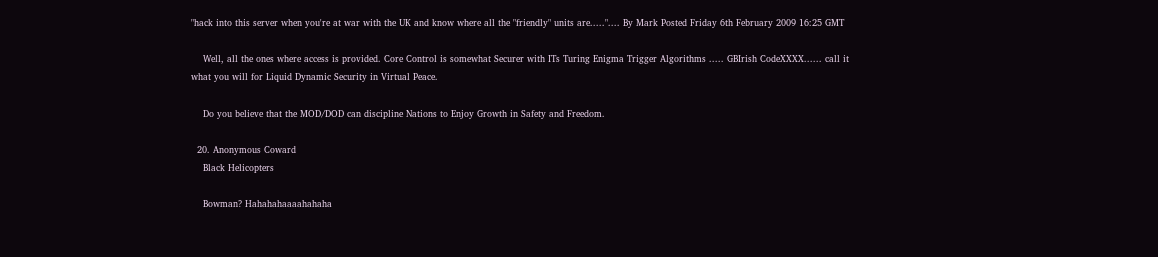"hack into this server when you're at war with the UK and know where all the "friendly" units are.....".... By Mark Posted Friday 6th February 2009 16:25 GMT

    Well, all the ones where access is provided. Core Control is somewhat Securer with ITs Turing Enigma Trigger Algorithms ..... GBIrish CodeXXXX...... call it what you will for Liquid Dynamic Security in Virtual Peace.

    Do you believe that the MOD/DOD can discipline Nations to Enjoy Growth in Safety and Freedom.

  20. Anonymous Coward
    Black Helicopters

    Bowman? Hahahahaaaahahaha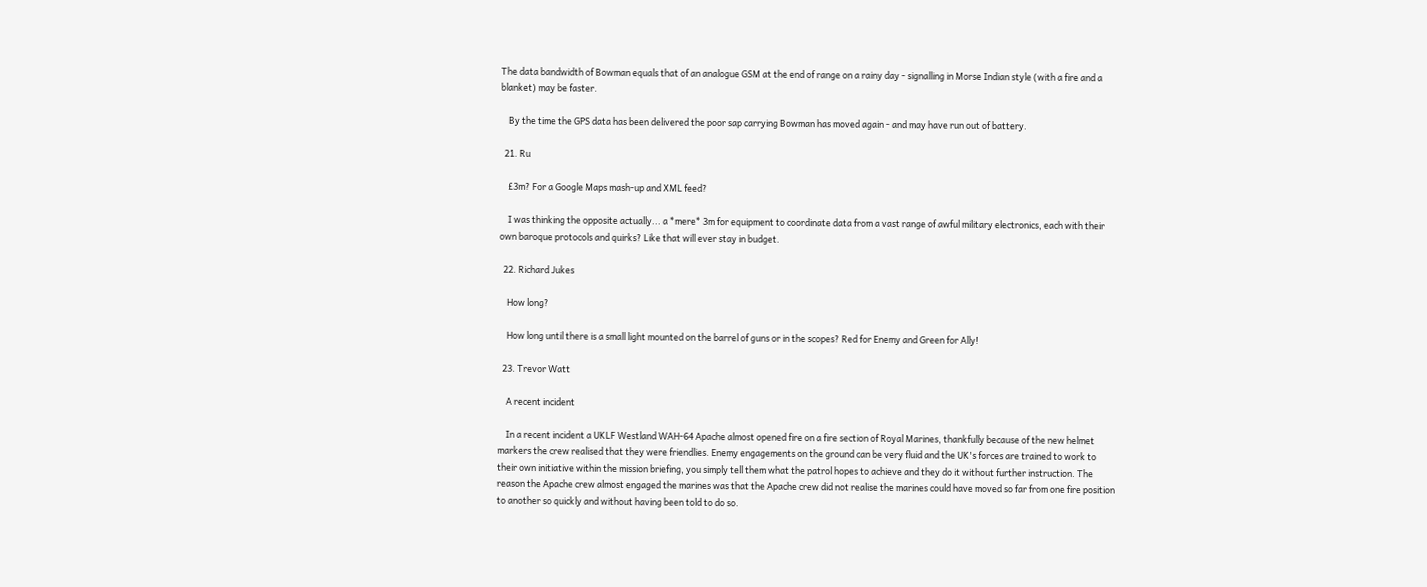The data bandwidth of Bowman equals that of an analogue GSM at the end of range on a rainy day - signalling in Morse Indian style (with a fire and a blanket) may be faster.

    By the time the GPS data has been delivered the poor sap carrying Bowman has moved again - and may have run out of battery.

  21. Ru

    £3m? For a Google Maps mash-up and XML feed?

    I was thinking the opposite actually... a *mere* 3m for equipment to coordinate data from a vast range of awful military electronics, each with their own baroque protocols and quirks? Like that will ever stay in budget.

  22. Richard Jukes

    How long?

    How long until there is a small light mounted on the barrel of guns or in the scopes? Red for Enemy and Green for Ally!

  23. Trevor Watt

    A recent incident

    In a recent incident a UKLF Westland WAH-64 Apache almost opened fire on a fire section of Royal Marines, thankfully because of the new helmet markers the crew realised that they were friendlies. Enemy engagements on the ground can be very fluid and the UK's forces are trained to work to their own initiative within the mission briefing, you simply tell them what the patrol hopes to achieve and they do it without further instruction. The reason the Apache crew almost engaged the marines was that the Apache crew did not realise the marines could have moved so far from one fire position to another so quickly and without having been told to do so.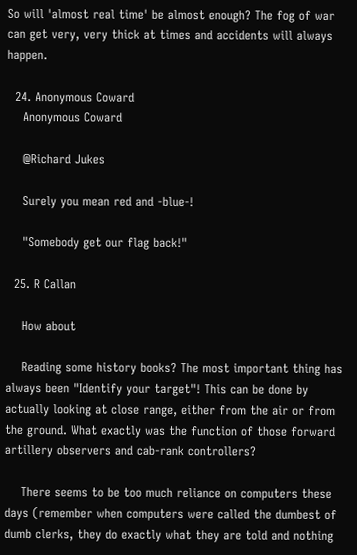So will 'almost real time' be almost enough? The fog of war can get very, very thick at times and accidents will always happen.

  24. Anonymous Coward
    Anonymous Coward

    @Richard Jukes

    Surely you mean red and -blue-!

    "Somebody get our flag back!"

  25. R Callan

    How about

    Reading some history books? The most important thing has always been "Identify your target"! This can be done by actually looking at close range, either from the air or from the ground. What exactly was the function of those forward artillery observers and cab-rank controllers?

    There seems to be too much reliance on computers these days (remember when computers were called the dumbest of dumb clerks, they do exactly what they are told and nothing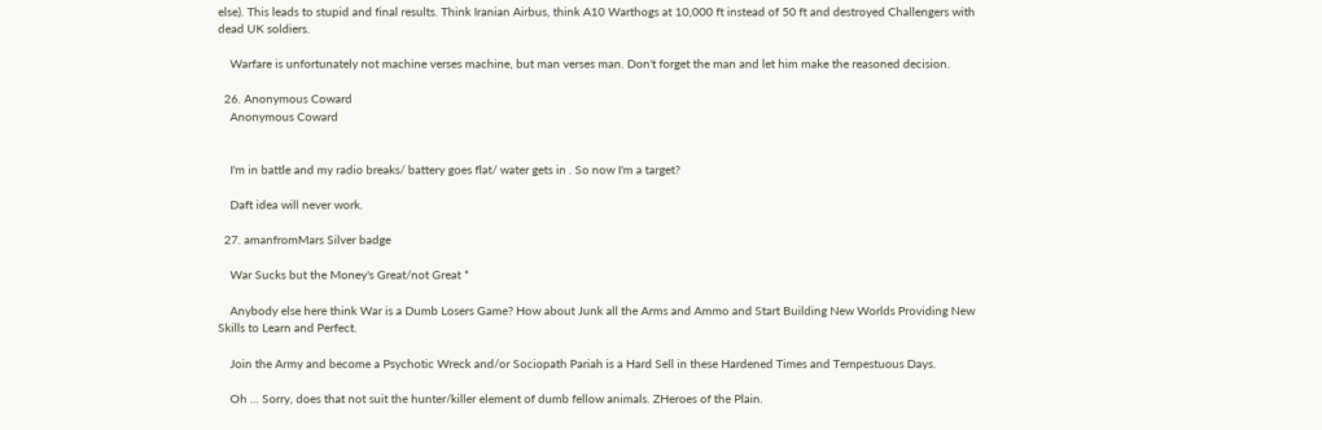else). This leads to stupid and final results. Think Iranian Airbus, think A10 Warthogs at 10,000 ft instead of 50 ft and destroyed Challengers with dead UK soldiers.

    Warfare is unfortunately not machine verses machine, but man verses man. Don't forget the man and let him make the reasoned decision.

  26. Anonymous Coward
    Anonymous Coward


    I'm in battle and my radio breaks/ battery goes flat/ water gets in . So now I'm a target?

    Daft idea will never work.

  27. amanfromMars Silver badge

    War Sucks but the Money's Great/not Great *

    Anybody else here think War is a Dumb Losers Game? How about Junk all the Arms and Ammo and Start Building New Worlds Providing New Skills to Learn and Perfect.

    Join the Army and become a Psychotic Wreck and/or Sociopath Pariah is a Hard Sell in these Hardened Times and Tempestuous Days.

    Oh ... Sorry, does that not suit the hunter/killer element of dumb fellow animals. ZHeroes of the Plain.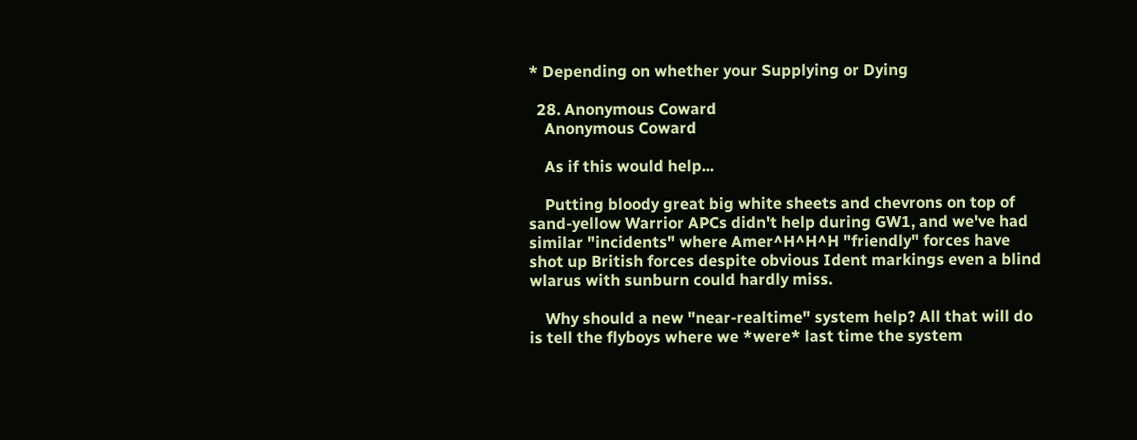* Depending on whether your Supplying or Dying

  28. Anonymous Coward
    Anonymous Coward

    As if this would help...

    Putting bloody great big white sheets and chevrons on top of sand-yellow Warrior APCs didn't help during GW1, and we've had similar "incidents" where Amer^H^H^H "friendly" forces have shot up British forces despite obvious Ident markings even a blind wlarus with sunburn could hardly miss.

    Why should a new "near-realtime" system help? All that will do is tell the flyboys where we *were* last time the system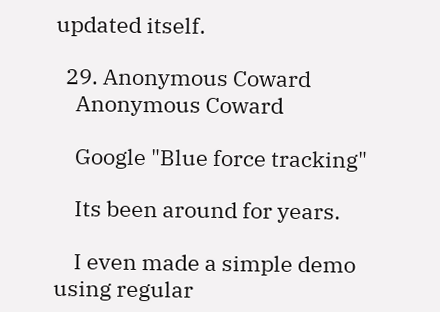updated itself.

  29. Anonymous Coward
    Anonymous Coward

    Google "Blue force tracking"

    Its been around for years.

    I even made a simple demo using regular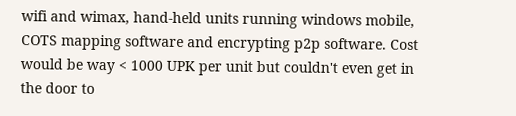wifi and wimax, hand-held units running windows mobile, COTS mapping software and encrypting p2p software. Cost would be way < 1000 UPK per unit but couldn't even get in the door to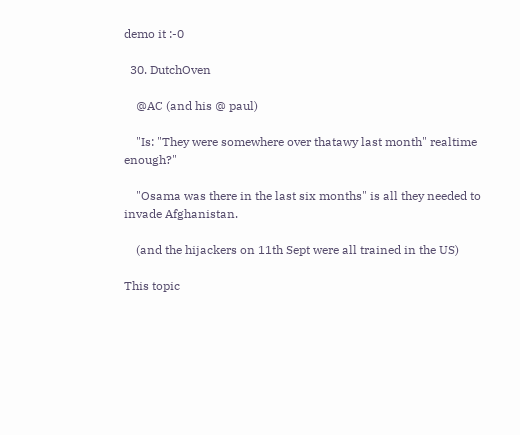demo it :-0

  30. DutchOven

    @AC (and his @ paul)

    "Is: "They were somewhere over thatawy last month" realtime enough?"

    "Osama was there in the last six months" is all they needed to invade Afghanistan.

    (and the hijackers on 11th Sept were all trained in the US)

This topic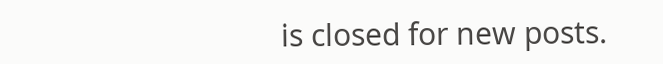is closed for new posts.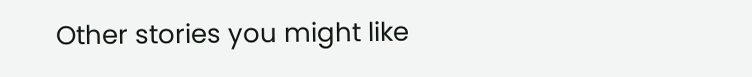Other stories you might like